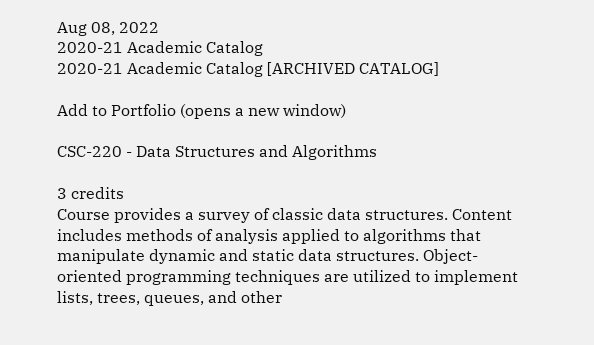Aug 08, 2022
2020-21 Academic Catalog
2020-21 Academic Catalog [ARCHIVED CATALOG]

Add to Portfolio (opens a new window)

CSC-220 - Data Structures and Algorithms

3 credits
Course provides a survey of classic data structures. Content includes methods of analysis applied to algorithms that manipulate dynamic and static data structures. Object-oriented programming techniques are utilized to implement lists, trees, queues, and other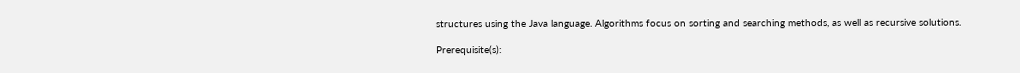structures using the Java language. Algorithms focus on sorting and searching methods, as well as recursive solutions.

Prerequisite(s):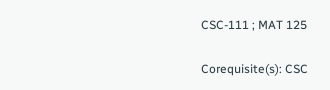CSC-111 ; MAT 125

Corequisite(s): CSC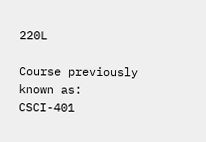220L

Course previously known as: CSCI-401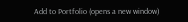Add to Portfolio (opens a new window)